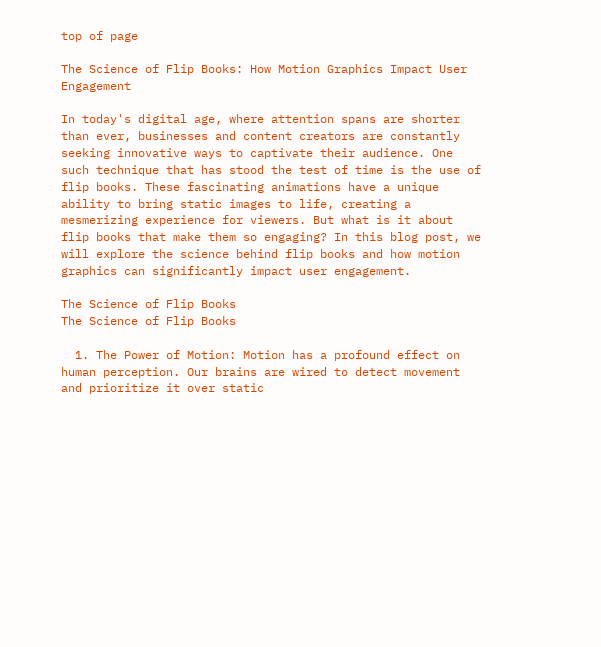top of page

The Science of Flip Books: How Motion Graphics Impact User Engagement

In today's digital age, where attention spans are shorter than ever, businesses and content creators are constantly seeking innovative ways to captivate their audience. One such technique that has stood the test of time is the use of flip books. These fascinating animations have a unique ability to bring static images to life, creating a mesmerizing experience for viewers. But what is it about flip books that make them so engaging? In this blog post, we will explore the science behind flip books and how motion graphics can significantly impact user engagement.

The Science of Flip Books
The Science of Flip Books

  1. The Power of Motion: Motion has a profound effect on human perception. Our brains are wired to detect movement and prioritize it over static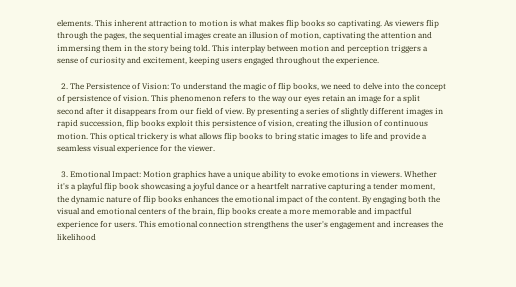elements. This inherent attraction to motion is what makes flip books so captivating. As viewers flip through the pages, the sequential images create an illusion of motion, captivating the attention and immersing them in the story being told. This interplay between motion and perception triggers a sense of curiosity and excitement, keeping users engaged throughout the experience.

  2. The Persistence of Vision: To understand the magic of flip books, we need to delve into the concept of persistence of vision. This phenomenon refers to the way our eyes retain an image for a split second after it disappears from our field of view. By presenting a series of slightly different images in rapid succession, flip books exploit this persistence of vision, creating the illusion of continuous motion. This optical trickery is what allows flip books to bring static images to life and provide a seamless visual experience for the viewer.

  3. Emotional Impact: Motion graphics have a unique ability to evoke emotions in viewers. Whether it's a playful flip book showcasing a joyful dance or a heartfelt narrative capturing a tender moment, the dynamic nature of flip books enhances the emotional impact of the content. By engaging both the visual and emotional centers of the brain, flip books create a more memorable and impactful experience for users. This emotional connection strengthens the user's engagement and increases the likelihood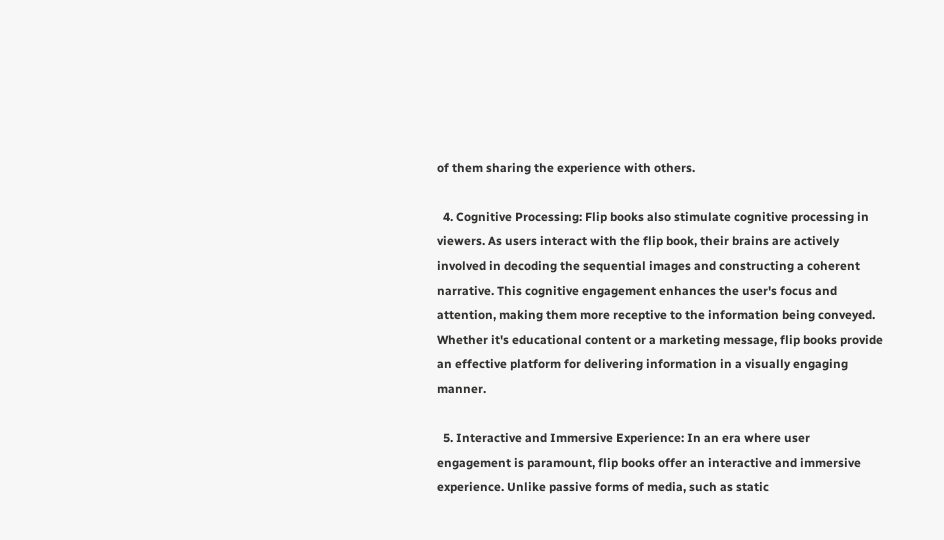of them sharing the experience with others.

  4. Cognitive Processing: Flip books also stimulate cognitive processing in viewers. As users interact with the flip book, their brains are actively involved in decoding the sequential images and constructing a coherent narrative. This cognitive engagement enhances the user's focus and attention, making them more receptive to the information being conveyed. Whether it's educational content or a marketing message, flip books provide an effective platform for delivering information in a visually engaging manner.

  5. Interactive and Immersive Experience: In an era where user engagement is paramount, flip books offer an interactive and immersive experience. Unlike passive forms of media, such as static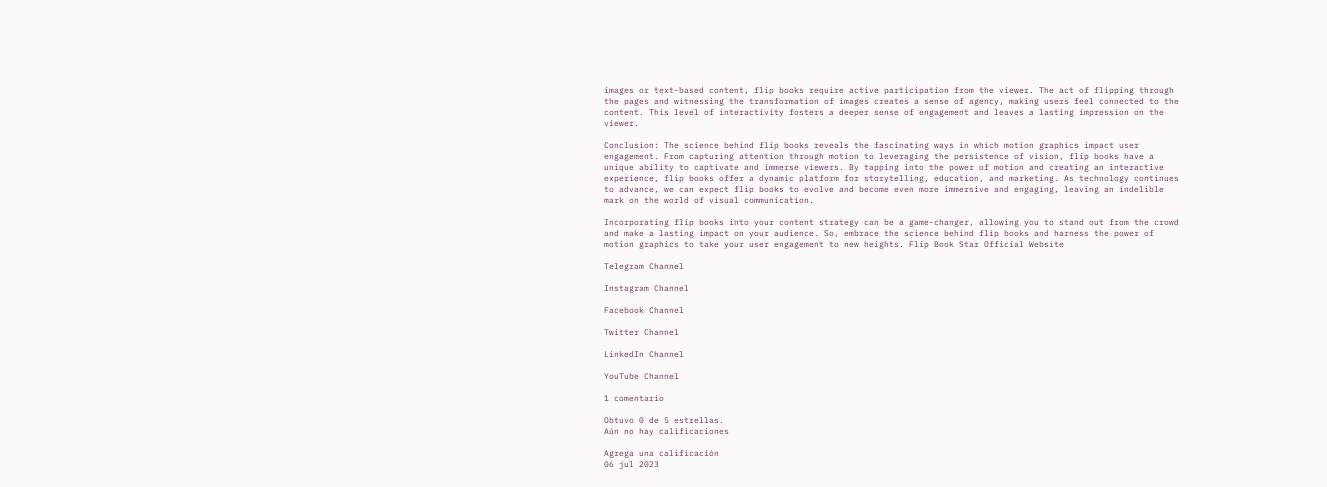images or text-based content, flip books require active participation from the viewer. The act of flipping through the pages and witnessing the transformation of images creates a sense of agency, making users feel connected to the content. This level of interactivity fosters a deeper sense of engagement and leaves a lasting impression on the viewer.

Conclusion: The science behind flip books reveals the fascinating ways in which motion graphics impact user engagement. From capturing attention through motion to leveraging the persistence of vision, flip books have a unique ability to captivate and immerse viewers. By tapping into the power of motion and creating an interactive experience, flip books offer a dynamic platform for storytelling, education, and marketing. As technology continues to advance, we can expect flip books to evolve and become even more immersive and engaging, leaving an indelible mark on the world of visual communication.

Incorporating flip books into your content strategy can be a game-changer, allowing you to stand out from the crowd and make a lasting impact on your audience. So, embrace the science behind flip books and harness the power of motion graphics to take your user engagement to new heights. Flip Book Star Official Website

Telegram Channel

Instagram Channel

Facebook Channel

Twitter Channel

LinkedIn Channel

YouTube Channel

1 comentario

Obtuvo 0 de 5 estrellas.
Aún no hay calificaciones

Agrega una calificación
06 jul 2023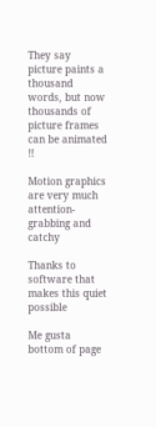They say picture paints a thousand words, but now thousands of picture frames can be animated !!

Motion graphics are very much attention-grabbing and catchy

Thanks to software that makes this quiet possible

Me gusta
bottom of page